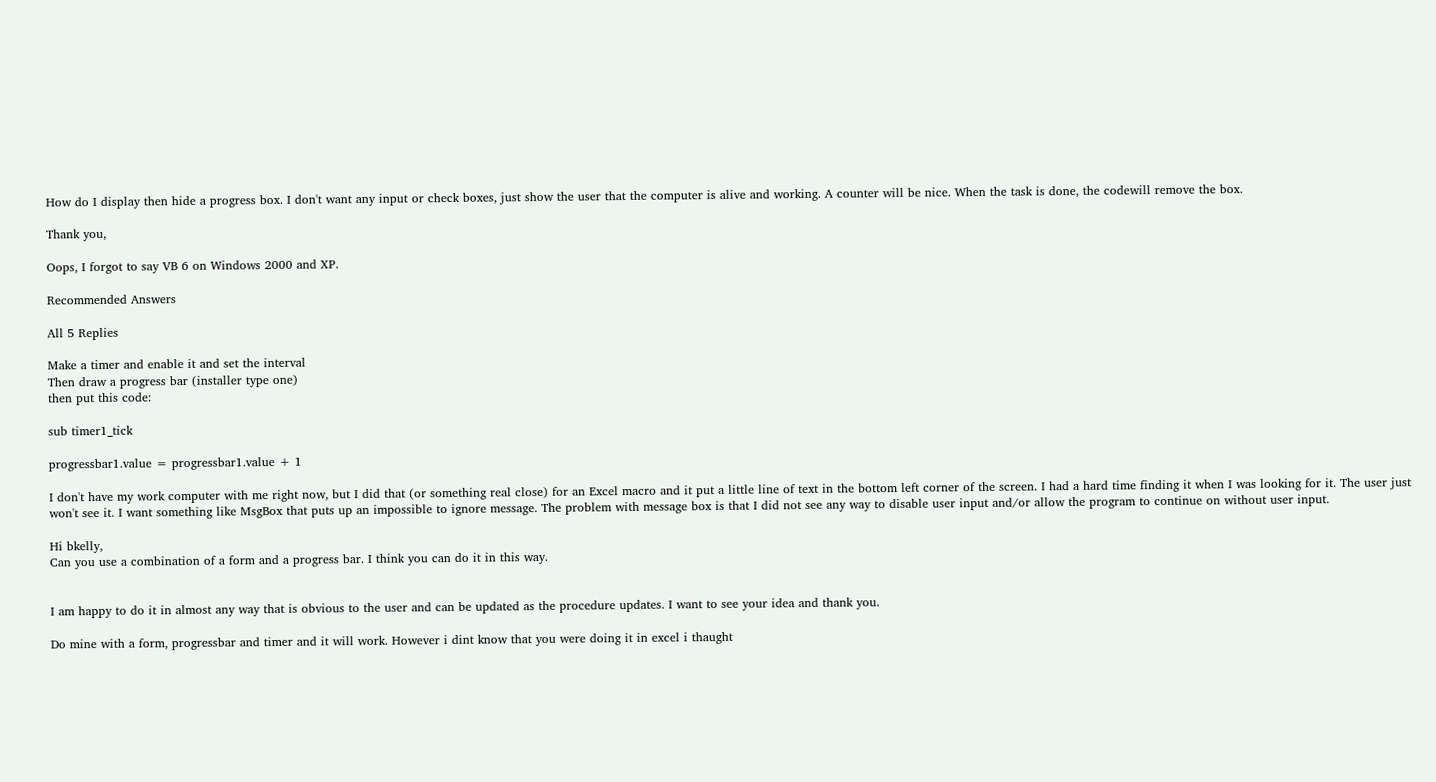How do I display then hide a progress box. I don't want any input or check boxes, just show the user that the computer is alive and working. A counter will be nice. When the task is done, the codewill remove the box.

Thank you,

Oops, I forgot to say VB 6 on Windows 2000 and XP.

Recommended Answers

All 5 Replies

Make a timer and enable it and set the interval
Then draw a progress bar (installer type one)
then put this code:

sub timer1_tick

progressbar1.value = progressbar1.value + 1

I don't have my work computer with me right now, but I did that (or something real close) for an Excel macro and it put a little line of text in the bottom left corner of the screen. I had a hard time finding it when I was looking for it. The user just won't see it. I want something like MsgBox that puts up an impossible to ignore message. The problem with message box is that I did not see any way to disable user input and/or allow the program to continue on without user input.

Hi bkelly,
Can you use a combination of a form and a progress bar. I think you can do it in this way.


I am happy to do it in almost any way that is obvious to the user and can be updated as the procedure updates. I want to see your idea and thank you.

Do mine with a form, progressbar and timer and it will work. However i dint know that you were doing it in excel i thaught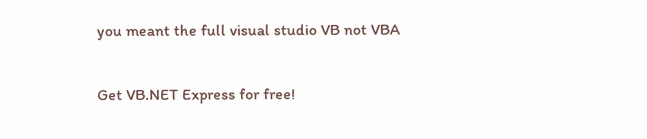you meant the full visual studio VB not VBA

Get VB.NET Express for free!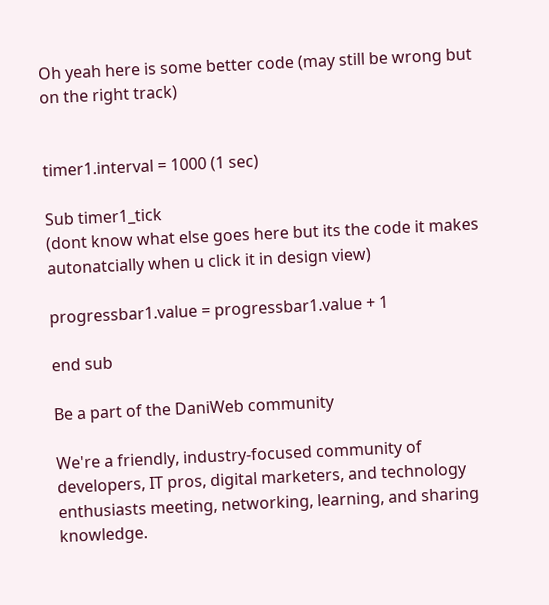Oh yeah here is some better code (may still be wrong but on the right track)


timer1.interval = 1000 (1 sec)

Sub timer1_tick
(dont know what else goes here but its the code it makes autonatcially when u click it in design view)

progressbar1.value = progressbar1.value + 1

end sub

Be a part of the DaniWeb community

We're a friendly, industry-focused community of developers, IT pros, digital marketers, and technology enthusiasts meeting, networking, learning, and sharing knowledge.